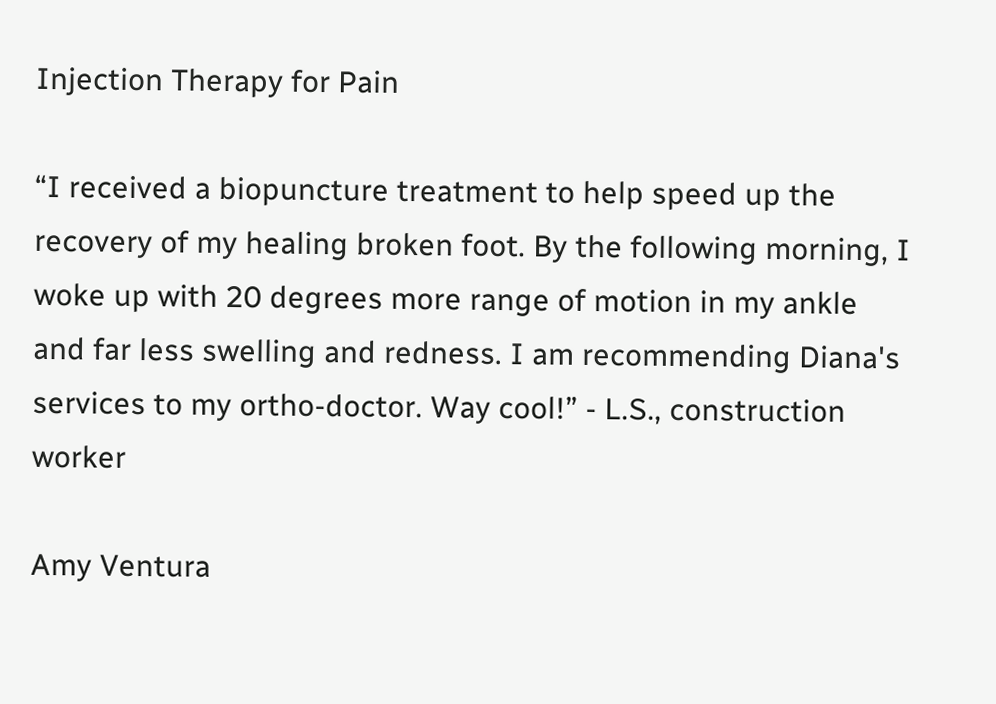Injection Therapy for Pain

“I received a biopuncture treatment to help speed up the recovery of my healing broken foot. By the following morning, I woke up with 20 degrees more range of motion in my ankle and far less swelling and redness. I am recommending Diana's services to my ortho-doctor. Way cool!” - L.S., construction worker

Amy Ventura